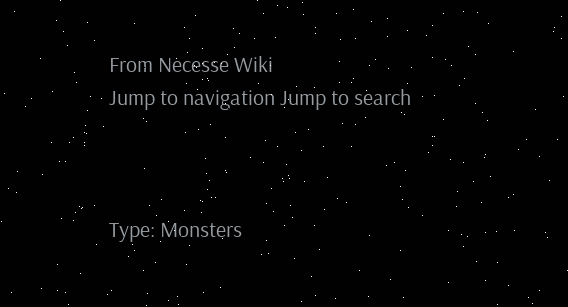From Necesse Wiki
Jump to navigation Jump to search



Type: Monsters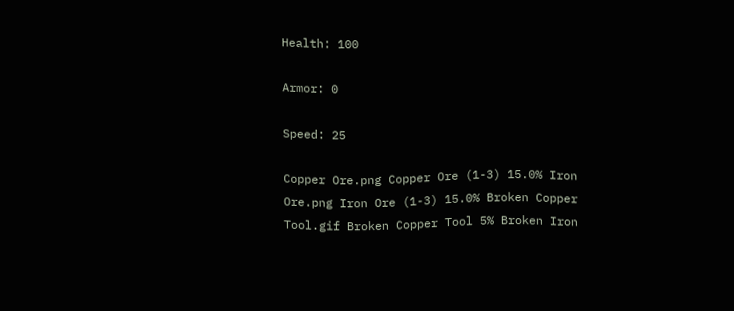Health: 100

Armor: 0

Speed: 25

Copper Ore.png Copper Ore (1-3) 15.0% Iron Ore.png Iron Ore (1-3) 15.0% Broken Copper Tool.gif Broken Copper Tool 5% Broken Iron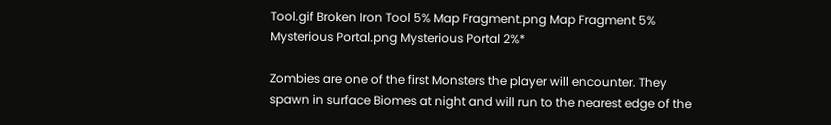Tool.gif Broken Iron Tool 5% Map Fragment.png Map Fragment 5% Mysterious Portal.png Mysterious Portal 2%*

Zombies are one of the first Monsters the player will encounter. They spawn in surface Biomes at night and will run to the nearest edge of the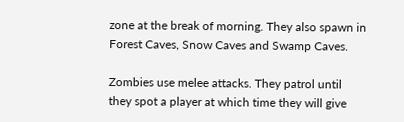zone at the break of morning. They also spawn in Forest Caves, Snow Caves and Swamp Caves.

Zombies use melee attacks. They patrol until they spot a player at which time they will give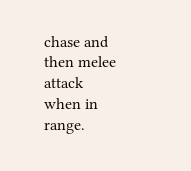chase and then melee attack when in range.